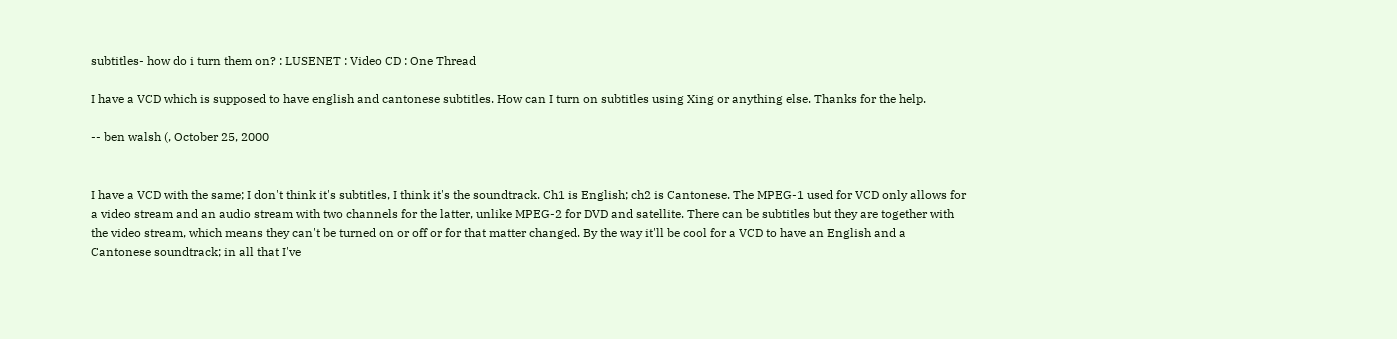subtitles- how do i turn them on? : LUSENET : Video CD : One Thread

I have a VCD which is supposed to have english and cantonese subtitles. How can I turn on subtitles using Xing or anything else. Thanks for the help.

-- ben walsh (, October 25, 2000


I have a VCD with the same; I don't think it's subtitles, I think it's the soundtrack. Ch1 is English; ch2 is Cantonese. The MPEG-1 used for VCD only allows for a video stream and an audio stream with two channels for the latter, unlike MPEG-2 for DVD and satellite. There can be subtitles but they are together with the video stream, which means they can't be turned on or off or for that matter changed. By the way it'll be cool for a VCD to have an English and a Cantonese soundtrack; in all that I've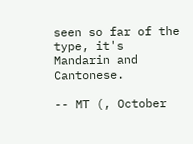seen so far of the type, it's Mandarin and Cantonese.

-- MT (, October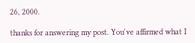26, 2000.

thanks for answering my post. You've affirmed what I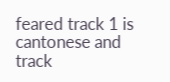feared track 1 is cantonese and track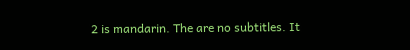2 is mandarin. The are no subtitles. It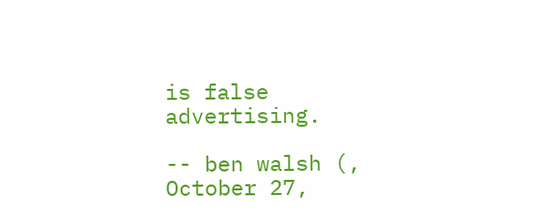is false advertising.

-- ben walsh (, October 27,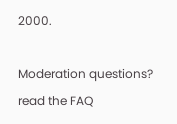2000.

Moderation questions? read the FAQ